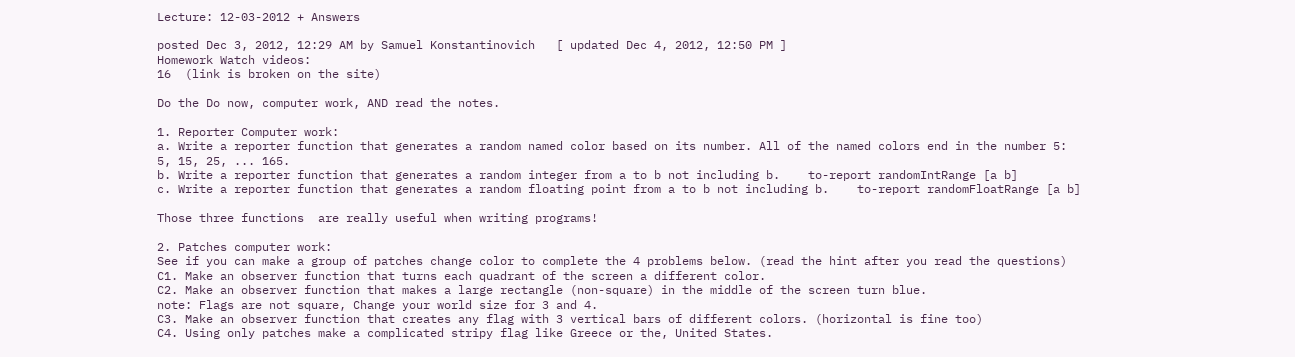Lecture: 12-03-2012 + Answers

posted Dec 3, 2012, 12:29 AM by Samuel Konstantinovich   [ updated Dec 4, 2012, 12:50 PM ]
Homework Watch videos:
16  (link is broken on the site)

Do the Do now, computer work, AND read the notes.

1. Reporter Computer work:
a. Write a reporter function that generates a random named color based on its number. All of the named colors end in the number 5:
5, 15, 25, ... 165.
b. Write a reporter function that generates a random integer from a to b not including b.    to-report randomIntRange [a b]
c. Write a reporter function that generates a random floating point from a to b not including b.    to-report randomFloatRange [a b]

Those three functions  are really useful when writing programs!

2. Patches computer work:
See if you can make a group of patches change color to complete the 4 problems below. (read the hint after you read the questions)
C1. Make an observer function that turns each quadrant of the screen a different color.
C2. Make an observer function that makes a large rectangle (non-square) in the middle of the screen turn blue.
note: Flags are not square, Change your world size for 3 and 4.
C3. Make an observer function that creates any flag with 3 vertical bars of different colors. (horizontal is fine too)
C4. Using only patches make a complicated stripy flag like Greece or the, United States.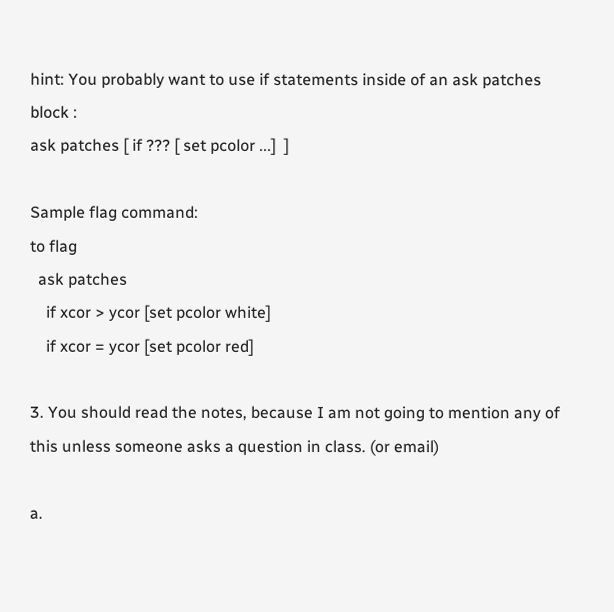hint: You probably want to use if statements inside of an ask patches block :
ask patches [ if ??? [ set pcolor ...]  ]

Sample flag command:
to flag
  ask patches
    if xcor > ycor [set pcolor white]
    if xcor = ycor [set pcolor red]

3. You should read the notes, because I am not going to mention any of this unless someone asks a question in class. (or email)

a.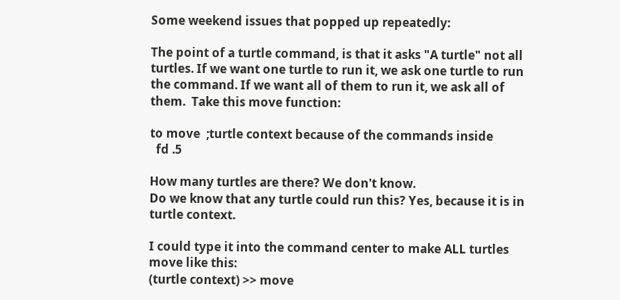Some weekend issues that popped up repeatedly:

The point of a turtle command, is that it asks "A turtle" not all turtles. If we want one turtle to run it, we ask one turtle to run the command. If we want all of them to run it, we ask all of them.  Take this move function:

to move  ;turtle context because of the commands inside
  fd .5

How many turtles are there? We don't know.
Do we know that any turtle could run this? Yes, because it is in turtle context.

I could type it into the command center to make ALL turtles move like this:
(turtle context) >> move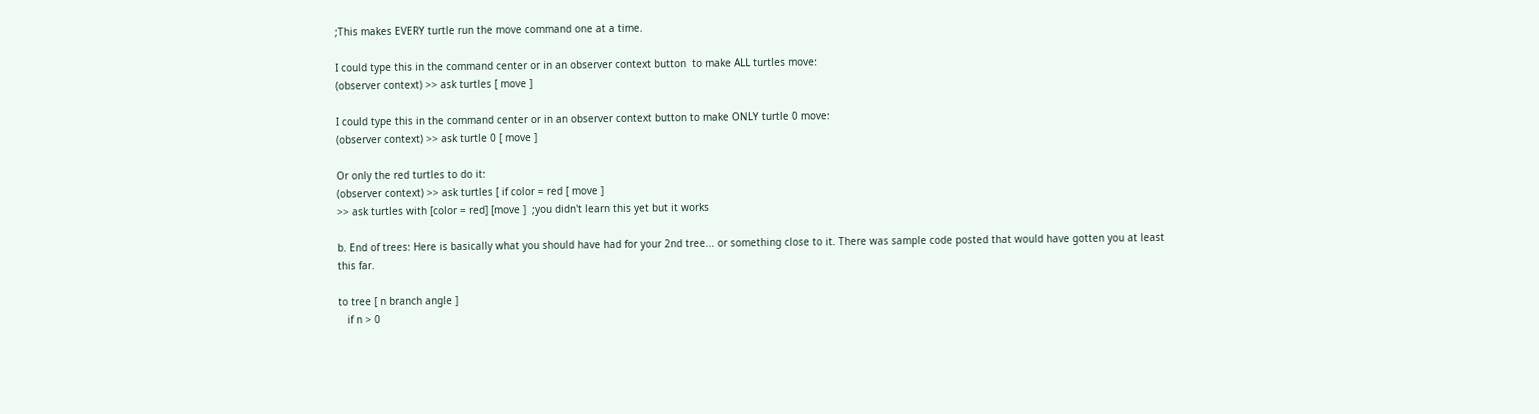;This makes EVERY turtle run the move command one at a time.

I could type this in the command center or in an observer context button  to make ALL turtles move:
(observer context) >> ask turtles [ move ]

I could type this in the command center or in an observer context button to make ONLY turtle 0 move:
(observer context) >> ask turtle 0 [ move ]

Or only the red turtles to do it:
(observer context) >> ask turtles [ if color = red [ move ]
>> ask turtles with [color = red] [move ]  ;you didn't learn this yet but it works

b. End of trees: Here is basically what you should have had for your 2nd tree... or something close to it. There was sample code posted that would have gotten you at least this far.

to tree [ n branch angle ]
   if n > 0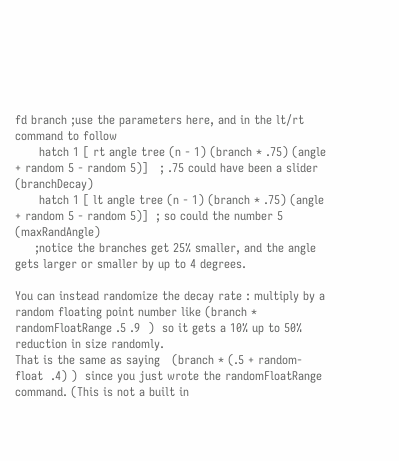fd branch ;use the parameters here, and in the lt/rt command to follow
      hatch 1 [ rt angle tree (n - 1) (branch * .75) (angle + random 5 - random 5)]   ; .75 could have been a slider (branchDecay)
      hatch 1 [ lt angle tree (n - 1) (branch * .75) (angle + random 5 - random 5)]  ; so could the number 5 (maxRandAngle)
     ;notice the branches get 25% smaller, and the angle gets larger or smaller by up to 4 degrees.

You can instead randomize the decay rate : multiply by a random floating point number like (branch *  randomFloatRange .5 .9  )  so it gets a 10% up to 50% reduction in size randomly.
That is the same as saying   (branch * (.5 + random-float  .4) )  since you just wrote the randomFloatRange command. (This is not a built in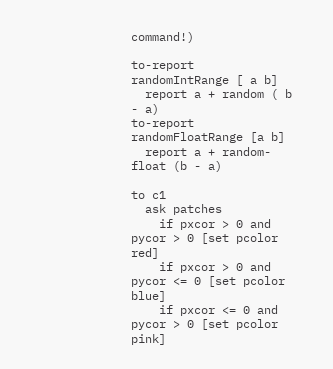command!)

to-report randomIntRange [ a b]
  report a + random ( b - a)
to-report randomFloatRange [a b]
  report a + random-float (b - a)

to c1
  ask patches
    if pxcor > 0 and pycor > 0 [set pcolor red]
    if pxcor > 0 and pycor <= 0 [set pcolor blue]
    if pxcor <= 0 and pycor > 0 [set pcolor pink]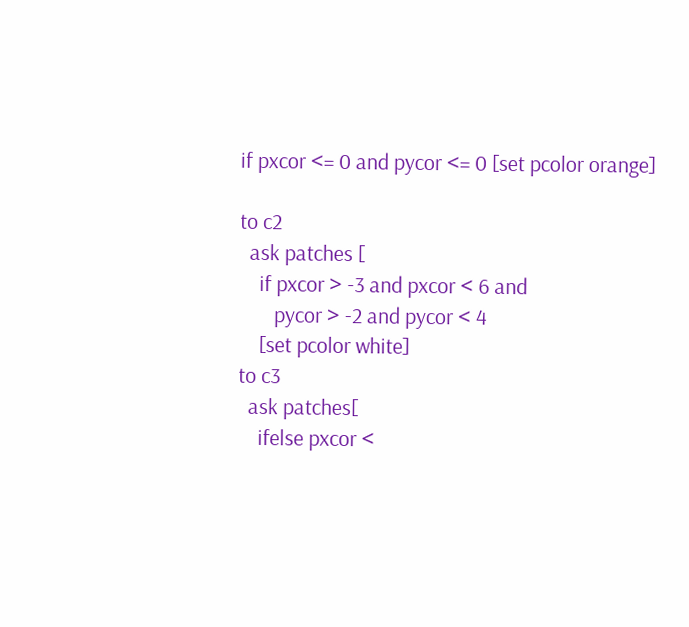if pxcor <= 0 and pycor <= 0 [set pcolor orange]

to c2
  ask patches [
    if pxcor > -3 and pxcor < 6 and
       pycor > -2 and pycor < 4
    [set pcolor white]
to c3
  ask patches[
    ifelse pxcor <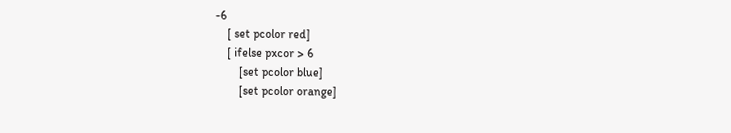-6
    [ set pcolor red]
    [ ifelse pxcor > 6
        [set pcolor blue]
        [set pcolor orange]